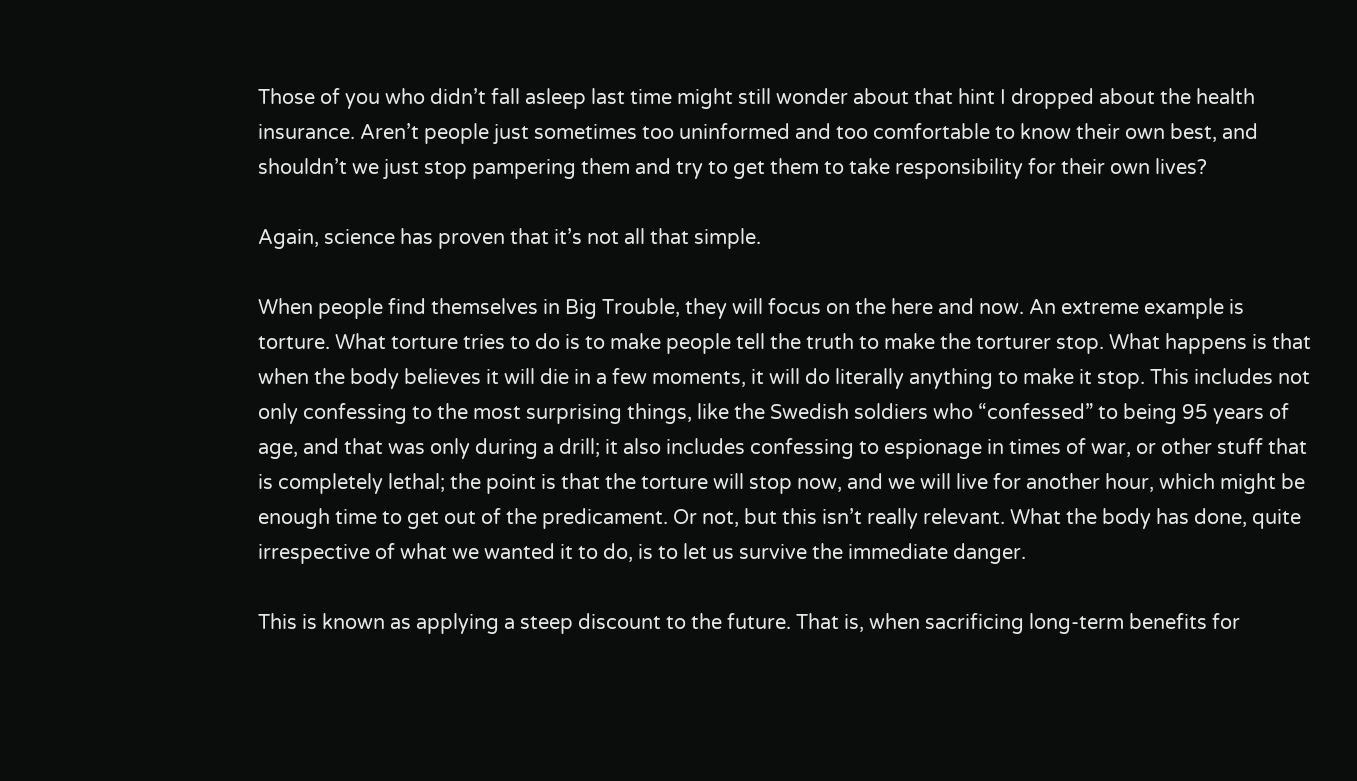Those of you who didn’t fall asleep last time might still wonder about that hint I dropped about the health insurance. Aren’t people just sometimes too uninformed and too comfortable to know their own best, and shouldn’t we just stop pampering them and try to get them to take responsibility for their own lives?

Again, science has proven that it’s not all that simple.

When people find themselves in Big Trouble, they will focus on the here and now. An extreme example is torture. What torture tries to do is to make people tell the truth to make the torturer stop. What happens is that when the body believes it will die in a few moments, it will do literally anything to make it stop. This includes not only confessing to the most surprising things, like the Swedish soldiers who “confessed” to being 95 years of age, and that was only during a drill; it also includes confessing to espionage in times of war, or other stuff that is completely lethal; the point is that the torture will stop now, and we will live for another hour, which might be enough time to get out of the predicament. Or not, but this isn’t really relevant. What the body has done, quite irrespective of what we wanted it to do, is to let us survive the immediate danger.

This is known as applying a steep discount to the future. That is, when sacrificing long-term benefits for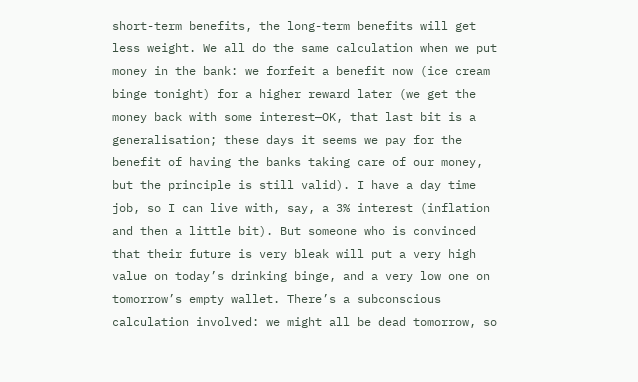short-term benefits, the long-term benefits will get less weight. We all do the same calculation when we put money in the bank: we forfeit a benefit now (ice cream binge tonight) for a higher reward later (we get the money back with some interest—OK, that last bit is a generalisation; these days it seems we pay for the benefit of having the banks taking care of our money, but the principle is still valid). I have a day time job, so I can live with, say, a 3% interest (inflation and then a little bit). But someone who is convinced that their future is very bleak will put a very high value on today’s drinking binge, and a very low one on tomorrow’s empty wallet. There’s a subconscious calculation involved: we might all be dead tomorrow, so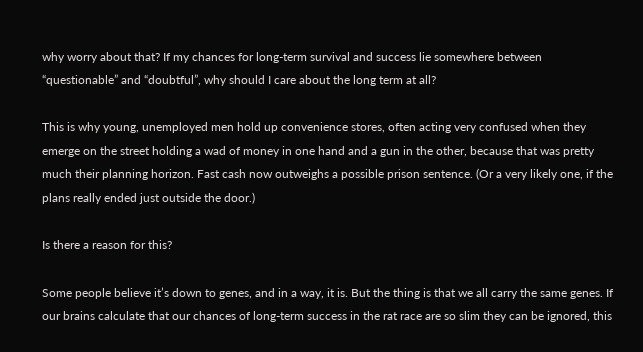why worry about that? If my chances for long-term survival and success lie somewhere between “questionable” and “doubtful”, why should I care about the long term at all?

This is why young, unemployed men hold up convenience stores, often acting very confused when they emerge on the street holding a wad of money in one hand and a gun in the other, because that was pretty much their planning horizon. Fast cash now outweighs a possible prison sentence. (Or a very likely one, if the plans really ended just outside the door.)

Is there a reason for this?

Some people believe it’s down to genes, and in a way, it is. But the thing is that we all carry the same genes. If our brains calculate that our chances of long-term success in the rat race are so slim they can be ignored, this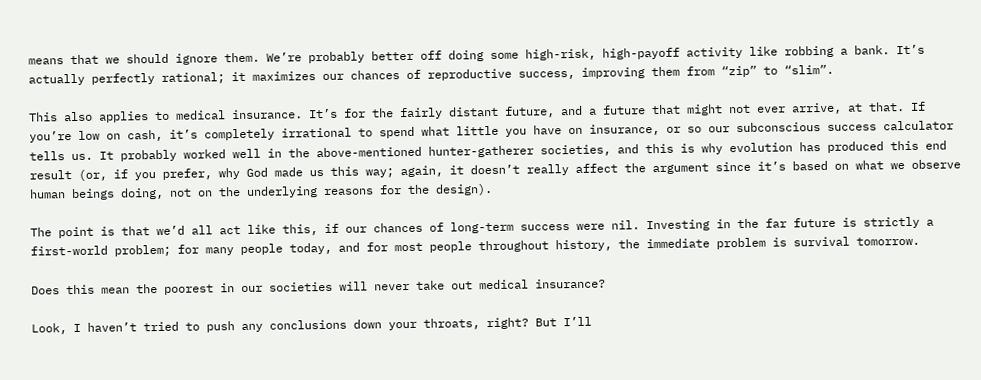means that we should ignore them. We’re probably better off doing some high-risk, high-payoff activity like robbing a bank. It’s actually perfectly rational; it maximizes our chances of reproductive success, improving them from “zip” to “slim”.

This also applies to medical insurance. It’s for the fairly distant future, and a future that might not ever arrive, at that. If you’re low on cash, it’s completely irrational to spend what little you have on insurance, or so our subconscious success calculator tells us. It probably worked well in the above-mentioned hunter-gatherer societies, and this is why evolution has produced this end result (or, if you prefer, why God made us this way; again, it doesn’t really affect the argument since it’s based on what we observe human beings doing, not on the underlying reasons for the design).

The point is that we’d all act like this, if our chances of long-term success were nil. Investing in the far future is strictly a first-world problem; for many people today, and for most people throughout history, the immediate problem is survival tomorrow.

Does this mean the poorest in our societies will never take out medical insurance?

Look, I haven’t tried to push any conclusions down your throats, right? But I’ll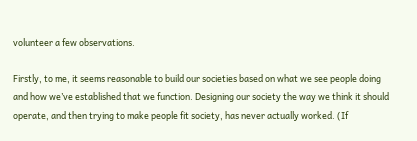volunteer a few observations.

Firstly, to me, it seems reasonable to build our societies based on what we see people doing and how we’ve established that we function. Designing our society the way we think it should operate, and then trying to make people fit society, has never actually worked. (If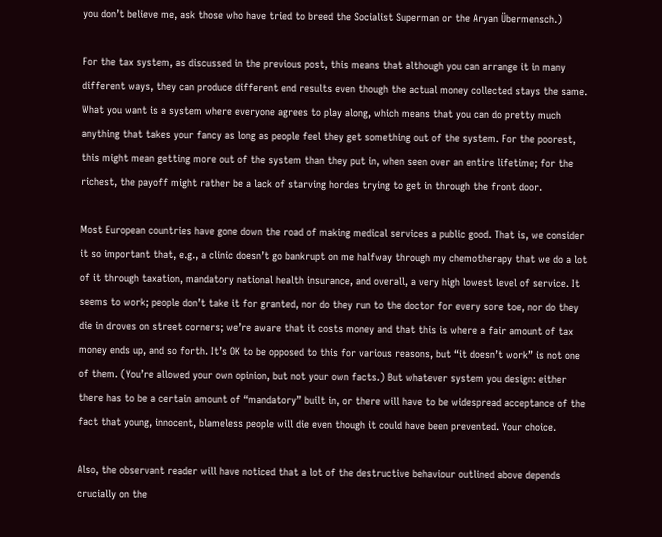you don’t believe me, ask those who have tried to breed the Socialist Superman or the Aryan Übermensch.)

For the tax system, as discussed in the previous post, this means that although you can arrange it in many different ways, they can produce different end results even though the actual money collected stays the same. What you want is a system where everyone agrees to play along, which means that you can do pretty much anything that takes your fancy as long as people feel they get something out of the system. For the poorest, this might mean getting more out of the system than they put in, when seen over an entire lifetime; for the richest, the payoff might rather be a lack of starving hordes trying to get in through the front door.

Most European countries have gone down the road of making medical services a public good. That is, we consider it so important that, e.g., a clinic doesn’t go bankrupt on me halfway through my chemotherapy that we do a lot of it through taxation, mandatory national health insurance, and overall, a very high lowest level of service. It seems to work; people don’t take it for granted, nor do they run to the doctor for every sore toe, nor do they die in droves on street corners; we’re aware that it costs money and that this is where a fair amount of tax money ends up, and so forth. It’s OK to be opposed to this for various reasons, but “it doesn’t work” is not one of them. (You’re allowed your own opinion, but not your own facts.) But whatever system you design: either there has to be a certain amount of “mandatory” built in, or there will have to be widespread acceptance of the fact that young, innocent, blameless people will die even though it could have been prevented. Your choice.

Also, the observant reader will have noticed that a lot of the destructive behaviour outlined above depends crucially on the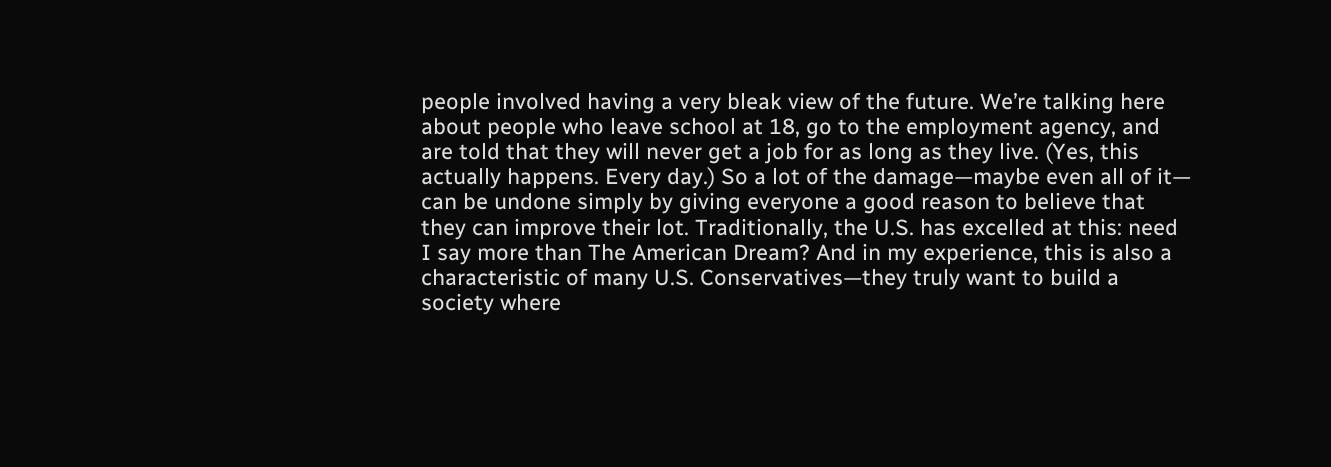people involved having a very bleak view of the future. We’re talking here about people who leave school at 18, go to the employment agency, and are told that they will never get a job for as long as they live. (Yes, this actually happens. Every day.) So a lot of the damage—maybe even all of it— can be undone simply by giving everyone a good reason to believe that they can improve their lot. Traditionally, the U.S. has excelled at this: need I say more than The American Dream? And in my experience, this is also a characteristic of many U.S. Conservatives—they truly want to build a society where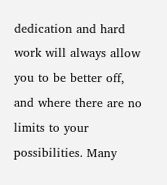dedication and hard work will always allow you to be better off, and where there are no limits to your possibilities. Many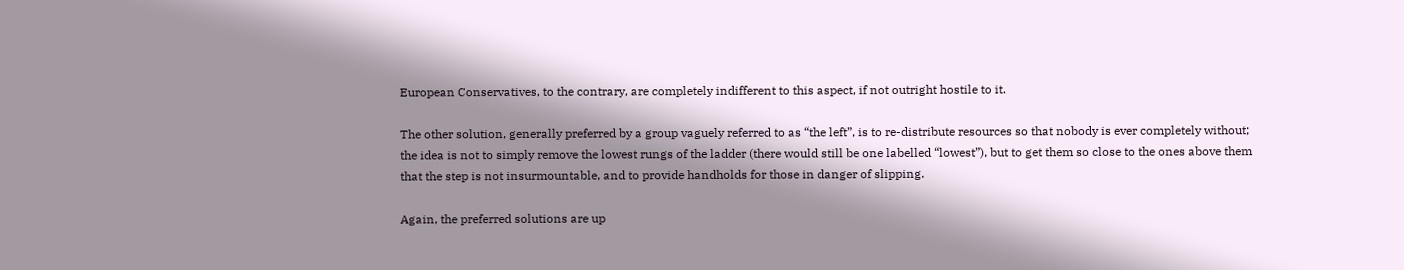European Conservatives, to the contrary, are completely indifferent to this aspect, if not outright hostile to it.

The other solution, generally preferred by a group vaguely referred to as “the left”, is to re-distribute resources so that nobody is ever completely without; the idea is not to simply remove the lowest rungs of the ladder (there would still be one labelled “lowest”), but to get them so close to the ones above them that the step is not insurmountable, and to provide handholds for those in danger of slipping.

Again, the preferred solutions are up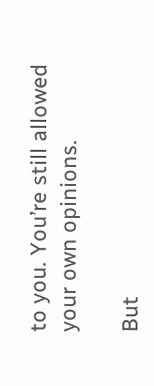to you. You’re still allowed your own opinions.

But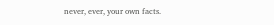never, ever, your own facts.